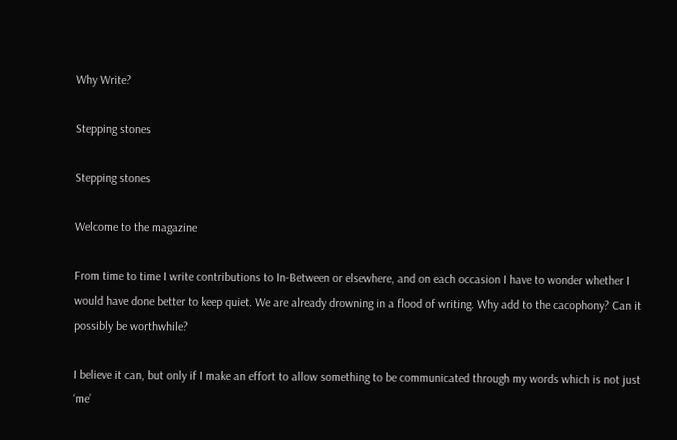Why Write?

Stepping stones

Stepping stones

Welcome to the magazine

From time to time I write contributions to In-Between or elsewhere, and on each occasion I have to wonder whether I would have done better to keep quiet. We are already drowning in a flood of writing. Why add to the cacophony? Can it possibly be worthwhile?

I believe it can, but only if I make an effort to allow something to be communicated through my words which is not just ‘me’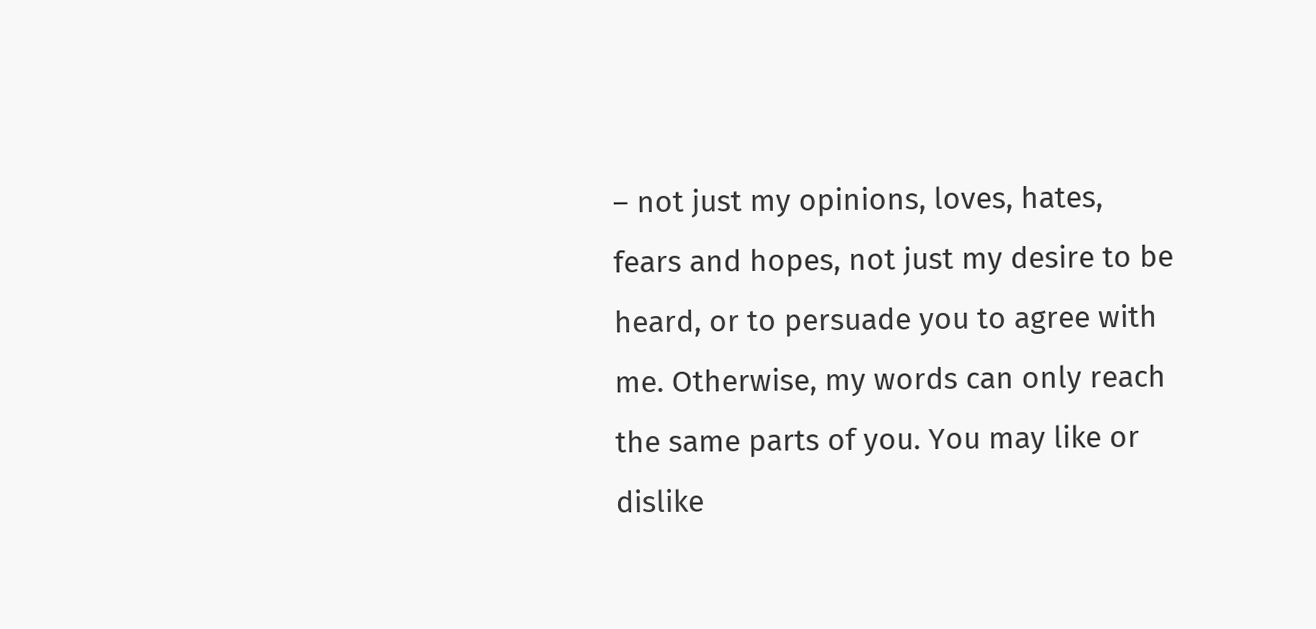– not just my opinions, loves, hates, fears and hopes, not just my desire to be heard, or to persuade you to agree with me. Otherwise, my words can only reach the same parts of you. You may like or dislike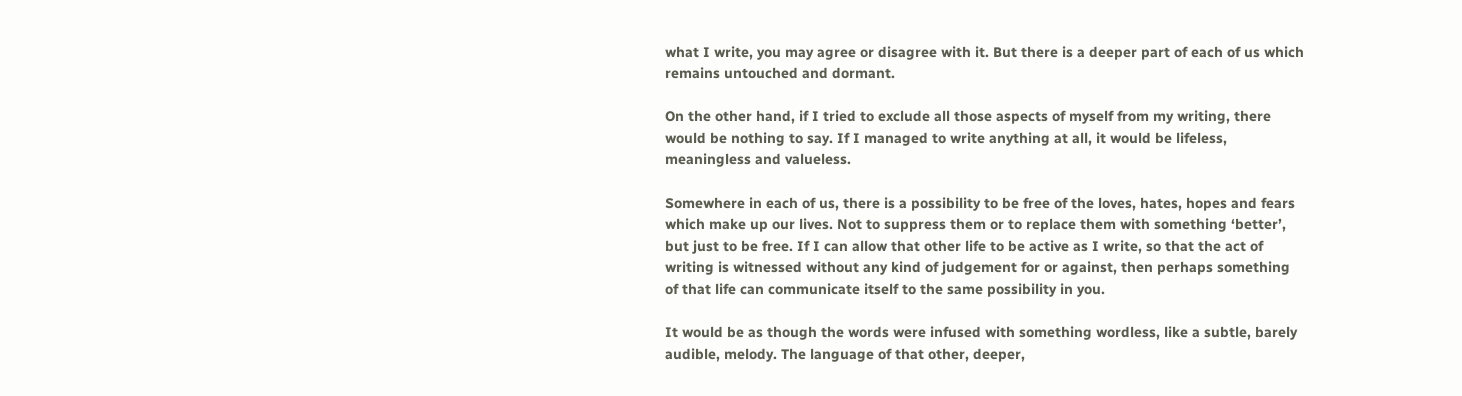what I write, you may agree or disagree with it. But there is a deeper part of each of us which remains untouched and dormant.

On the other hand, if I tried to exclude all those aspects of myself from my writing, there would be nothing to say. If I managed to write anything at all, it would be lifeless, meaningless and valueless.

Somewhere in each of us, there is a possibility to be free of the loves, hates, hopes and fears which make up our lives. Not to suppress them or to replace them with something ‘better’, but just to be free. If I can allow that other life to be active as I write, so that the act of writing is witnessed without any kind of judgement for or against, then perhaps something of that life can communicate itself to the same possibility in you.

It would be as though the words were infused with something wordless, like a subtle, barely audible, melody. The language of that other, deeper,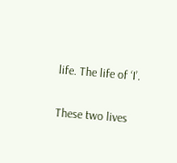life. The life of ‘I’.

These two lives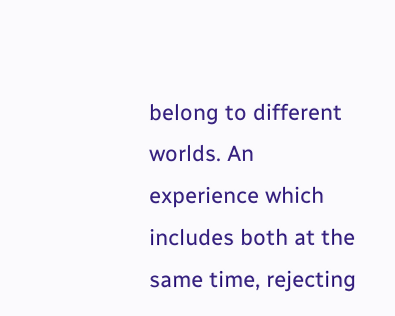belong to different worlds. An experience which includes both at the same time, rejecting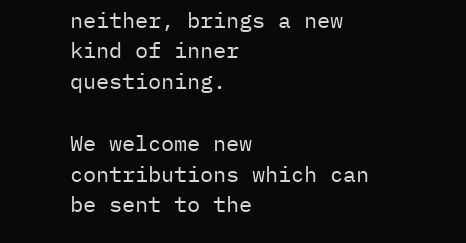neither, brings a new kind of inner questioning.

We welcome new contributions which can be sent to the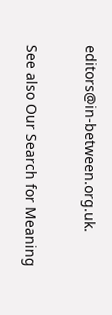editors@in-between.org.uk.

See also Our Search for Meaning